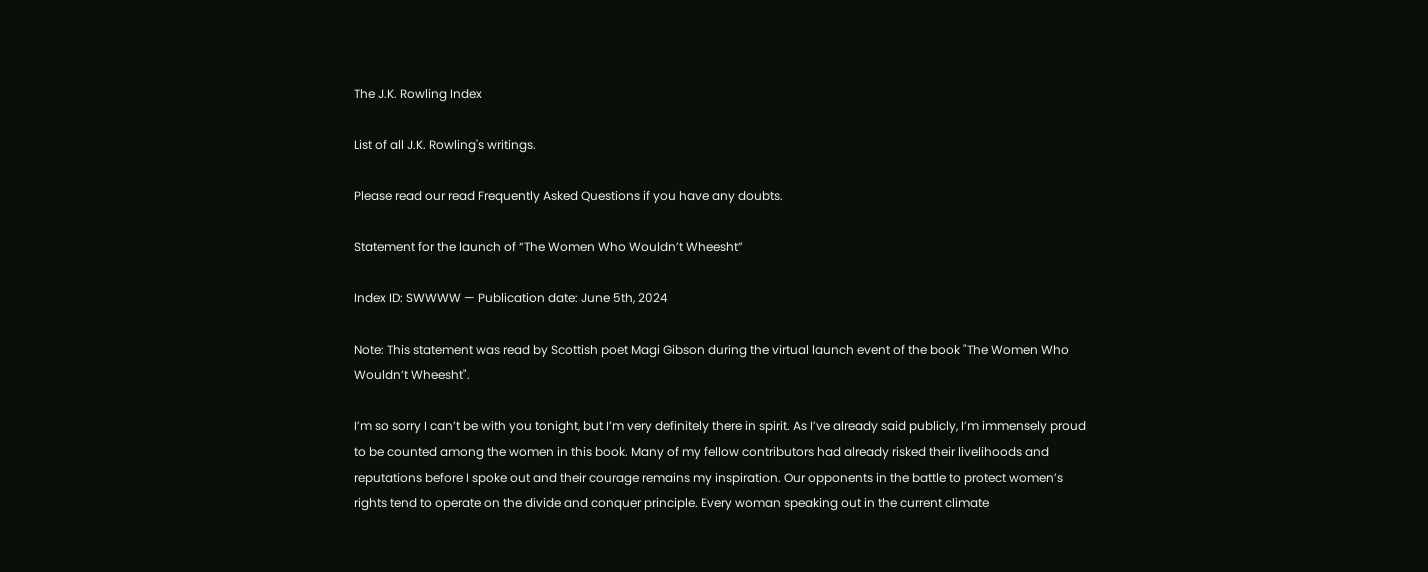The J.K. Rowling Index

List of all J.K. Rowling's writings.

Please read our read Frequently Asked Questions if you have any doubts.

Statement for the launch of “The Women Who Wouldn’t Wheesht”

Index ID: SWWWW — Publication date: June 5th, 2024

Note: This statement was read by Scottish poet Magi Gibson during the virtual launch event of the book "The Women Who Wouldn’t Wheesht".

I’m so sorry I can’t be with you tonight, but I’m very definitely there in spirit. As I’ve already said publicly, I’m immensely proud to be counted among the women in this book. Many of my fellow contributors had already risked their livelihoods and reputations before I spoke out and their courage remains my inspiration. Our opponents in the battle to protect women’s rights tend to operate on the divide and conquer principle. Every woman speaking out in the current climate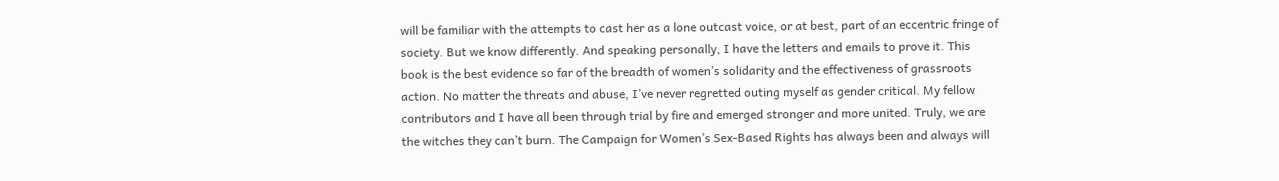will be familiar with the attempts to cast her as a lone outcast voice, or at best, part of an eccentric fringe of society. But we know differently. And speaking personally, I have the letters and emails to prove it. This book is the best evidence so far of the breadth of women’s solidarity and the effectiveness of grassroots action. No matter the threats and abuse, I’ve never regretted outing myself as gender critical. My fellow contributors and I have all been through trial by fire and emerged stronger and more united. Truly, we are the witches they can’t burn. The Campaign for Women’s Sex-Based Rights has always been and always will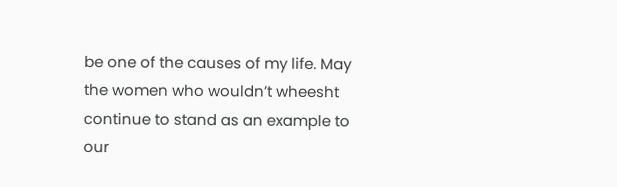be one of the causes of my life. May the women who wouldn’t wheesht continue to stand as an example to our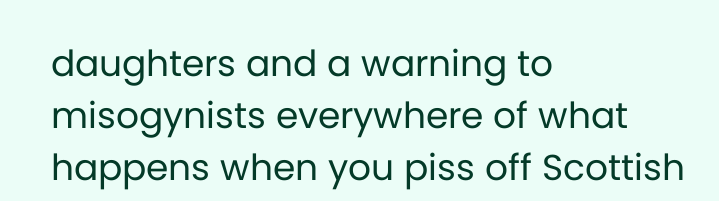daughters and a warning to misogynists everywhere of what happens when you piss off Scottish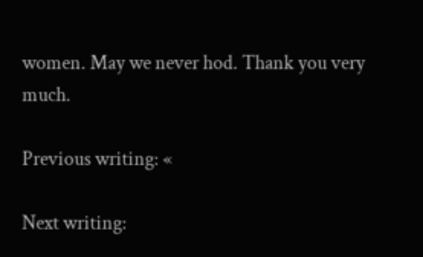women. May we never hod. Thank you very much.

Previous writing: «

Next writing: